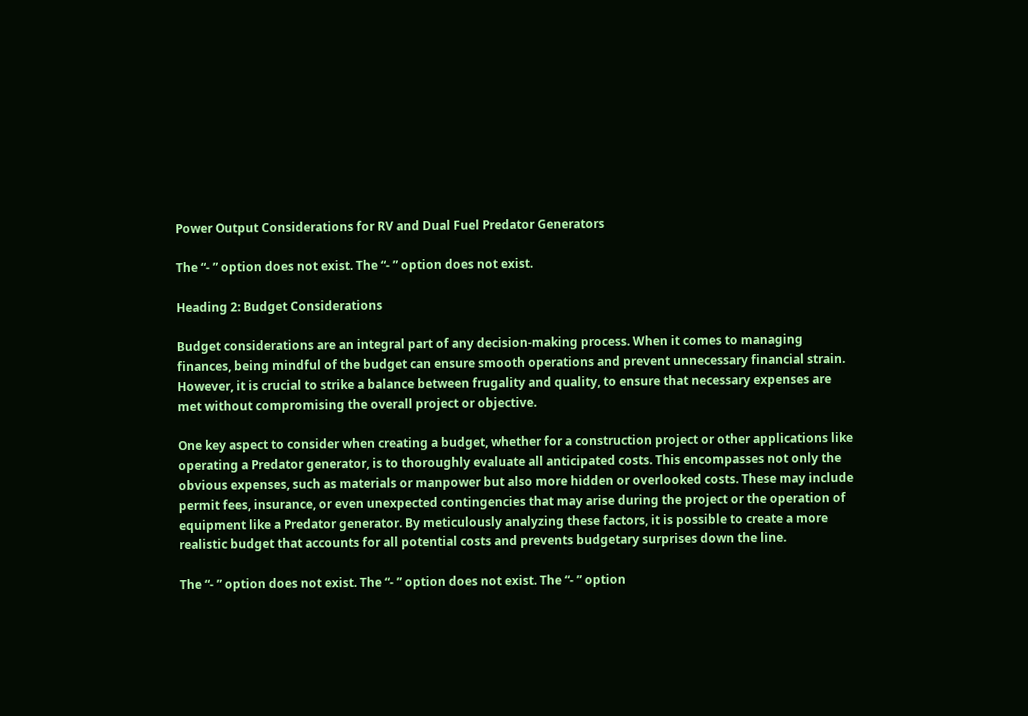Power Output Considerations for RV and Dual Fuel Predator Generators

The “- ” option does not exist. The “- ” option does not exist.

Heading 2: Budget Considerations

Budget considerations are an integral part of any decision-making process. When it comes to managing finances, being mindful of the budget can ensure smooth operations and prevent unnecessary financial strain. However, it is crucial to strike a balance between frugality and quality, to ensure that necessary expenses are met without compromising the overall project or objective.

One key aspect to consider when creating a budget, whether for a construction project or other applications like operating a Predator generator, is to thoroughly evaluate all anticipated costs. This encompasses not only the obvious expenses, such as materials or manpower but also more hidden or overlooked costs. These may include permit fees, insurance, or even unexpected contingencies that may arise during the project or the operation of equipment like a Predator generator. By meticulously analyzing these factors, it is possible to create a more realistic budget that accounts for all potential costs and prevents budgetary surprises down the line.

The “- ” option does not exist. The “- ” option does not exist. The “- ” option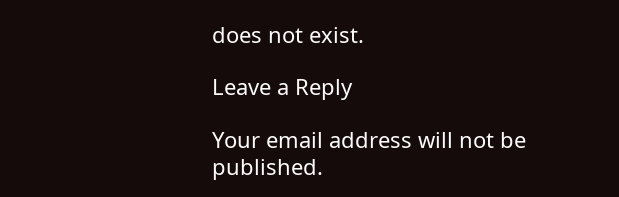does not exist.

Leave a Reply

Your email address will not be published.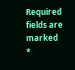Required fields are marked *